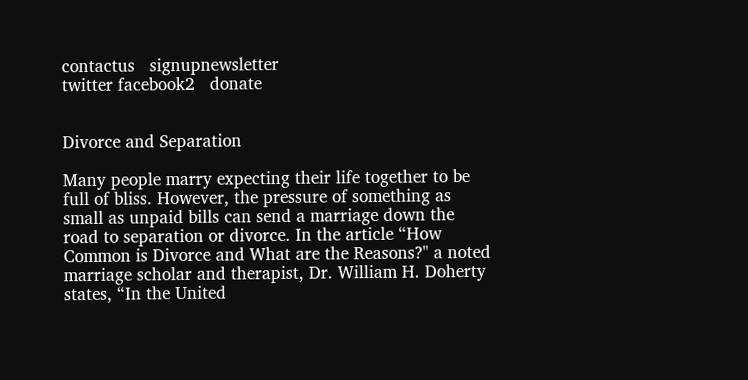contactus   signupnewsletter
twitter facebook2   donate


Divorce and Separation

Many people marry expecting their life together to be full of bliss. However, the pressure of something as small as unpaid bills can send a marriage down the road to separation or divorce. In the article “How Common is Divorce and What are the Reasons?" a noted marriage scholar and therapist, Dr. William H. Doherty states, “In the United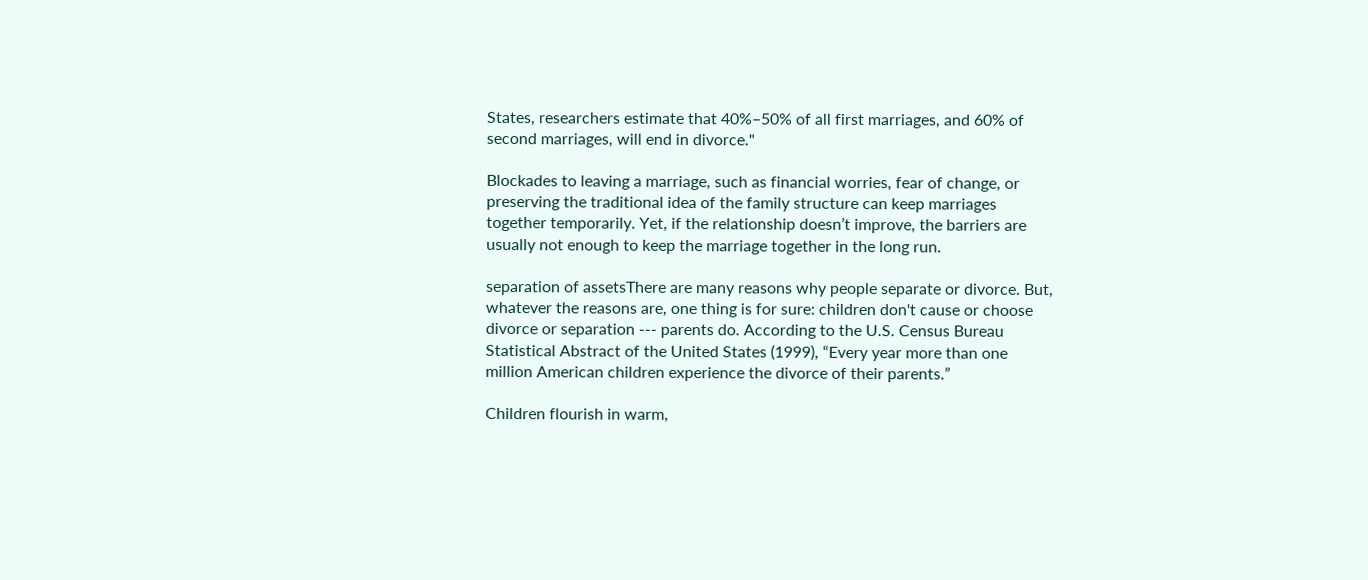States, researchers estimate that 40%–50% of all first marriages, and 60% of second marriages, will end in divorce."

Blockades to leaving a marriage, such as financial worries, fear of change, or preserving the traditional idea of the family structure can keep marriages together temporarily. Yet, if the relationship doesn’t improve, the barriers are usually not enough to keep the marriage together in the long run.

separation of assetsThere are many reasons why people separate or divorce. But, whatever the reasons are, one thing is for sure: children don't cause or choose divorce or separation --- parents do. According to the U.S. Census Bureau Statistical Abstract of the United States (1999), “Every year more than one million American children experience the divorce of their parents.”

Children flourish in warm,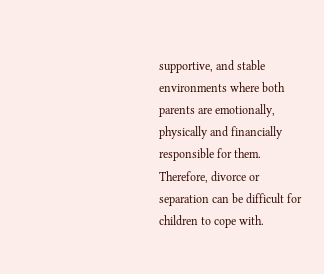supportive, and stable environments where both parents are emotionally, physically and financially responsible for them. Therefore, divorce or separation can be difficult for children to cope with.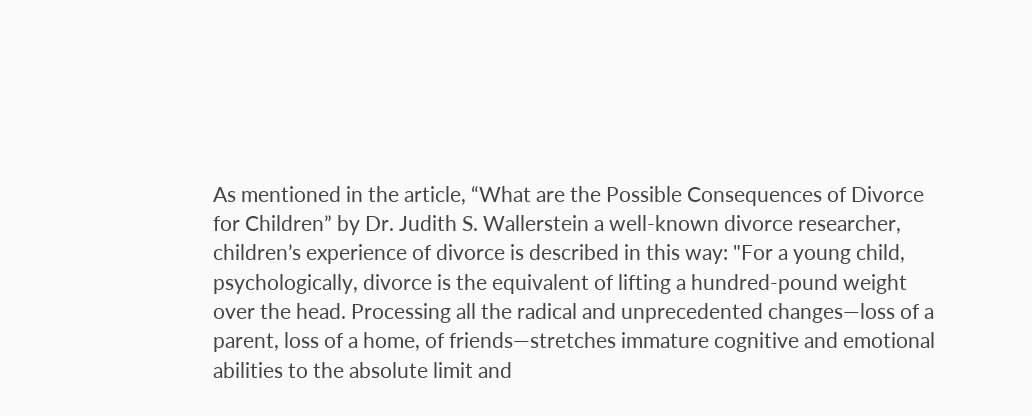As mentioned in the article, “What are the Possible Consequences of Divorce for Children” by Dr. Judith S. Wallerstein a well-known divorce researcher, children’s experience of divorce is described in this way: "For a young child, psychologically, divorce is the equivalent of lifting a hundred-pound weight over the head. Processing all the radical and unprecedented changes—loss of a parent, loss of a home, of friends—stretches immature cognitive and emotional abilities to the absolute limit and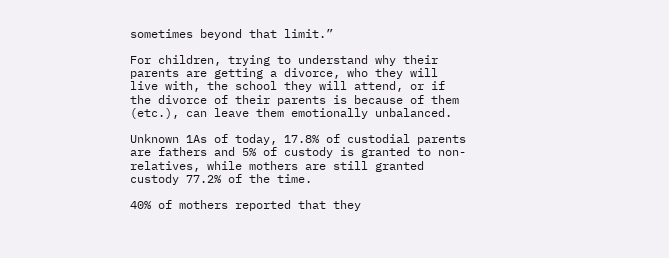sometimes beyond that limit.”

For children, trying to understand why their parents are getting a divorce, who they will live with, the school they will attend, or if the divorce of their parents is because of them (etc.), can leave them emotionally unbalanced.

Unknown 1As of today, 17.8% of custodial parents are fathers and 5% of custody is granted to non-relatives, while mothers are still granted custody 77.2% of the time.

40% of mothers reported that they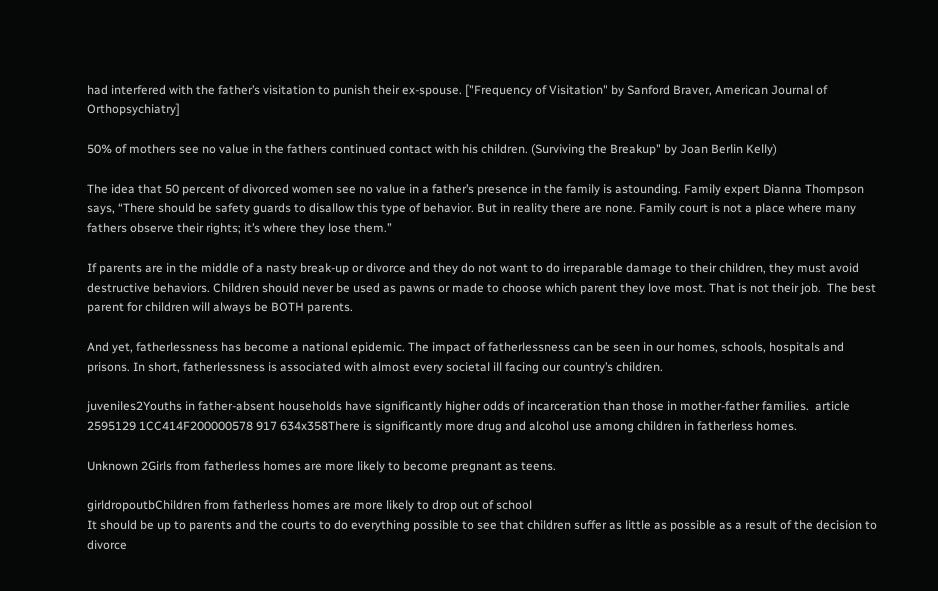had interfered with the father’s visitation to punish their ex-spouse. ["Frequency of Visitation" by Sanford Braver, American Journal of Orthopsychiatry]

50% of mothers see no value in the fathers continued contact with his children. (Surviving the Breakup" by Joan Berlin Kelly)

The idea that 50 percent of divorced women see no value in a father’s presence in the family is astounding. Family expert Dianna Thompson says, “There should be safety guards to disallow this type of behavior. But in reality there are none. Family court is not a place where many fathers observe their rights; it’s where they lose them.”

If parents are in the middle of a nasty break-up or divorce and they do not want to do irreparable damage to their children, they must avoid destructive behaviors. Children should never be used as pawns or made to choose which parent they love most. That is not their job.  The best parent for children will always be BOTH parents.

And yet, fatherlessness has become a national epidemic. The impact of fatherlessness can be seen in our homes, schools, hospitals and prisons. In short, fatherlessness is associated with almost every societal ill facing our country’s children.

juveniles2Youths in father-absent households have significantly higher odds of incarceration than those in mother-father families.  article 2595129 1CC414F200000578 917 634x358There is significantly more drug and alcohol use among children in fatherless homes.

Unknown 2Girls from fatherless homes are more likely to become pregnant as teens.

girldropoutbChildren from fatherless homes are more likely to drop out of school
It should be up to parents and the courts to do everything possible to see that children suffer as little as possible as a result of the decision to divorce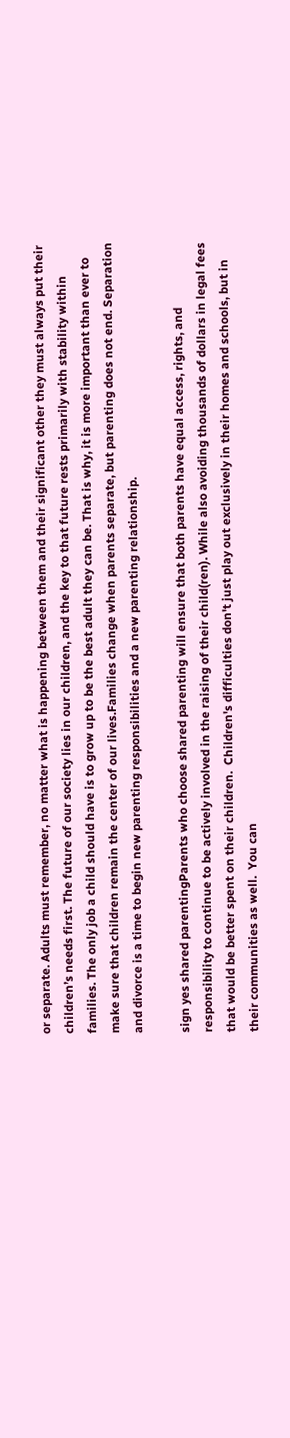or separate. Adults must remember, no matter what is happening between them and their significant other they must always put their children’s needs first. The future of our society lies in our children, and the key to that future rests primarily with stability within families. The only job a child should have is to grow up to be the best adult they can be. That is why, it is more important than ever to make sure that children remain the center of our lives.Families change when parents separate, but parenting does not end. Separation and divorce is a time to begin new parenting responsibilities and a new parenting relationship.

sign yes shared parentingParents who choose shared parenting will ensure that both parents have equal access, rights, and responsibility to continue to be actively involved in the raising of their child(ren). While also avoiding thousands of dollars in legal fees that would be better spent on their children.  Children's difficulties don't just play out exclusively in their homes and schools, but in their communities as well.  You can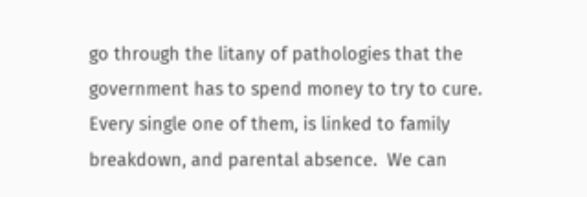go through the litany of pathologies that the government has to spend money to try to cure. Every single one of them, is linked to family breakdown, and parental absence.  We can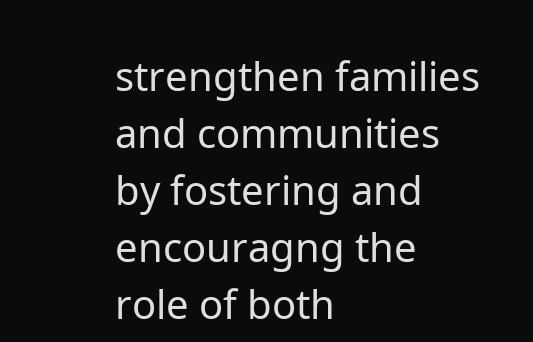strengthen families and communities by fostering and encouragng the role of both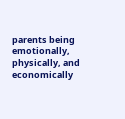parents being emotionally, physically, and economically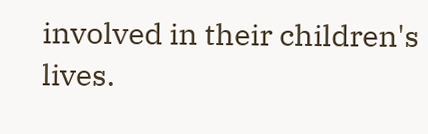involved in their children's lives.